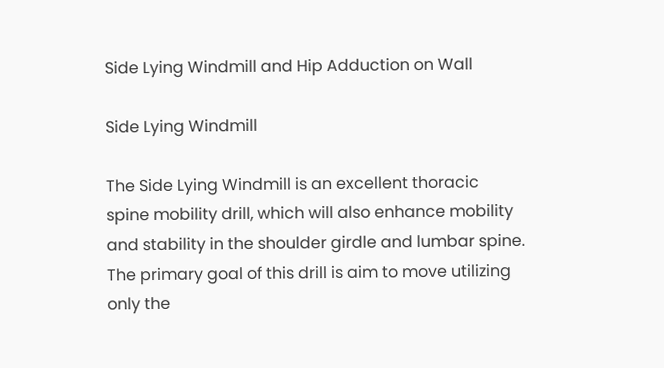Side Lying Windmill and Hip Adduction on Wall

Side Lying Windmill

The Side Lying Windmill is an excellent thoracic spine mobility drill, which will also enhance mobility and stability in the shoulder girdle and lumbar spine. The primary goal of this drill is aim to move utilizing only the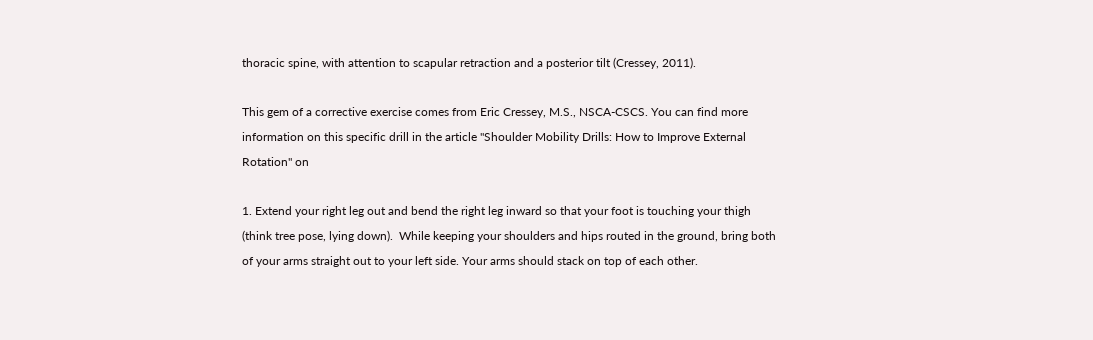thoracic spine, with attention to scapular retraction and a posterior tilt (Cressey, 2011).

This gem of a corrective exercise comes from Eric Cressey, M.S., NSCA-CSCS. You can find more information on this specific drill in the article "Shoulder Mobility Drills: How to Improve External Rotation" on

1. Extend your right leg out and bend the right leg inward so that your foot is touching your thigh (think tree pose, lying down).  While keeping your shoulders and hips routed in the ground, bring both of your arms straight out to your left side. Your arms should stack on top of each other.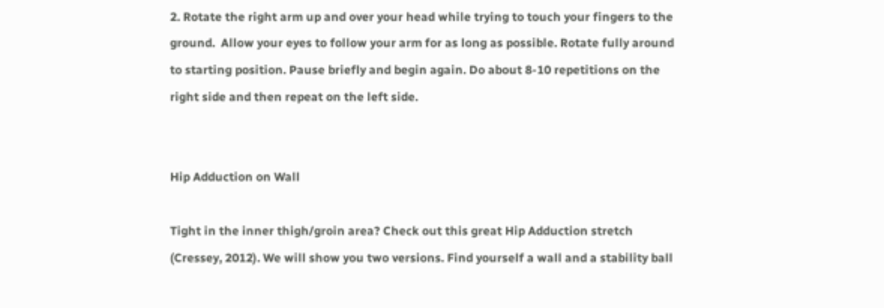2. Rotate the right arm up and over your head while trying to touch your fingers to the ground.  Allow your eyes to follow your arm for as long as possible. Rotate fully around to starting position. Pause briefly and begin again. Do about 8-10 repetitions on the right side and then repeat on the left side.


Hip Adduction on Wall

Tight in the inner thigh/groin area? Check out this great Hip Adduction stretch (Cressey, 2012). We will show you two versions. Find yourself a wall and a stability ball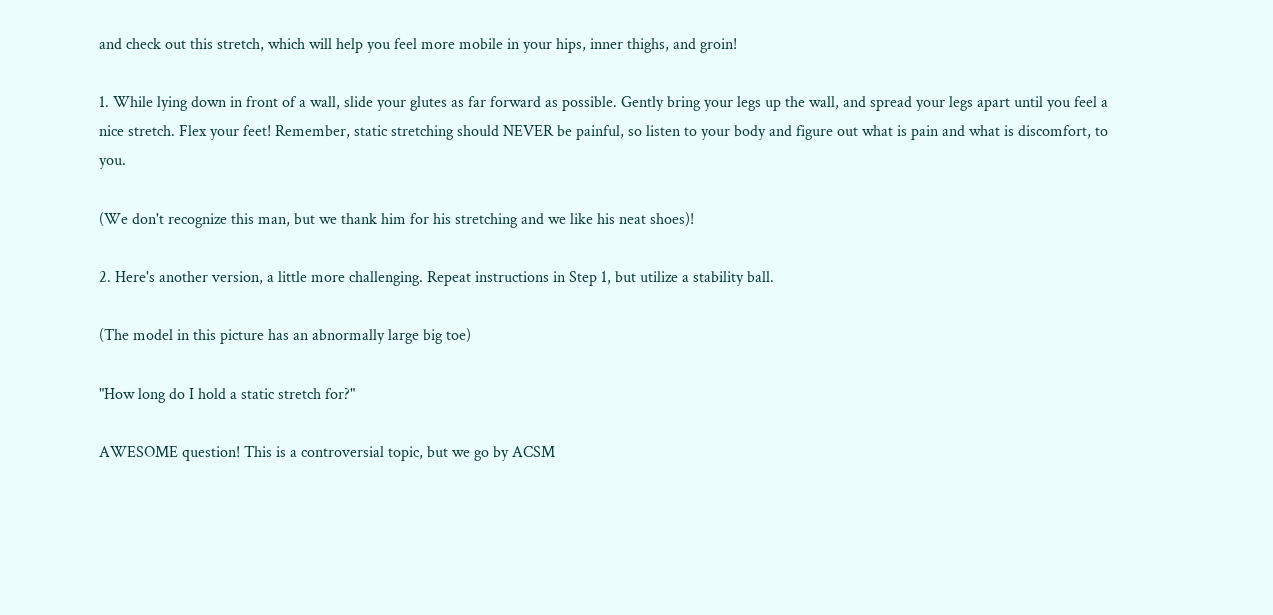and check out this stretch, which will help you feel more mobile in your hips, inner thighs, and groin!

1. While lying down in front of a wall, slide your glutes as far forward as possible. Gently bring your legs up the wall, and spread your legs apart until you feel a nice stretch. Flex your feet! Remember, static stretching should NEVER be painful, so listen to your body and figure out what is pain and what is discomfort, to you.

(We don't recognize this man, but we thank him for his stretching and we like his neat shoes)!

2. Here's another version, a little more challenging. Repeat instructions in Step 1, but utilize a stability ball.

(The model in this picture has an abnormally large big toe)

"How long do I hold a static stretch for?"

AWESOME question! This is a controversial topic, but we go by ACSM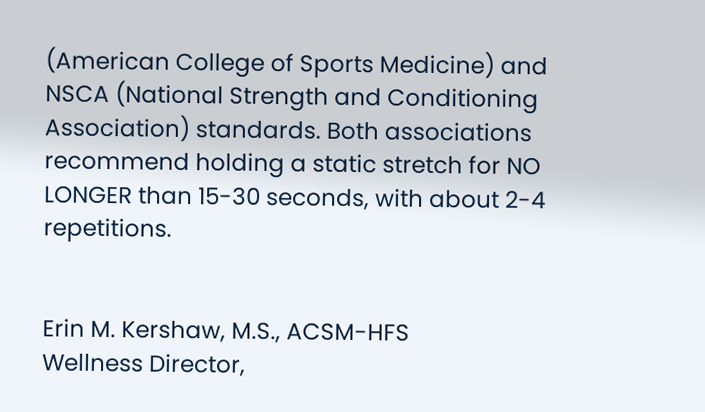(American College of Sports Medicine) and NSCA (National Strength and Conditioning Association) standards. Both associations recommend holding a static stretch for NO LONGER than 15-30 seconds, with about 2-4 repetitions.


Erin M. Kershaw, M.S., ACSM-HFS
Wellness Director,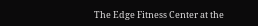The Edge Fitness Center at the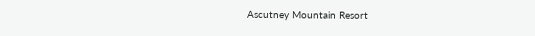Ascutney Mountain Resort